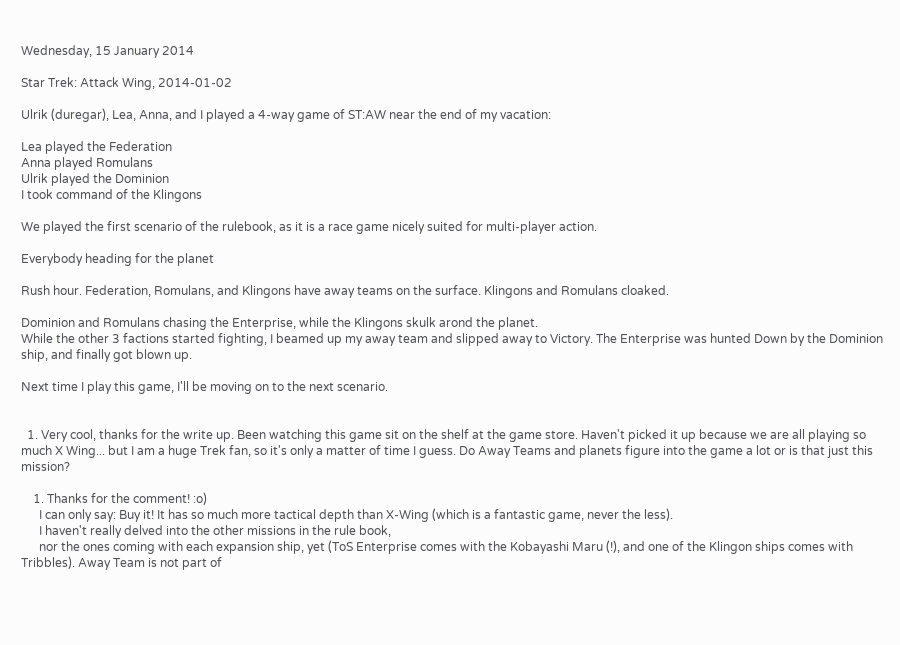Wednesday, 15 January 2014

Star Trek: Attack Wing, 2014-01-02

Ulrik (duregar), Lea, Anna, and I played a 4-way game of ST:AW near the end of my vacation:

Lea played the Federation
Anna played Romulans
Ulrik played the Dominion
I took command of the Klingons

We played the first scenario of the rulebook, as it is a race game nicely suited for multi-player action.

Everybody heading for the planet

Rush hour. Federation, Romulans, and Klingons have away teams on the surface. Klingons and Romulans cloaked.

Dominion and Romulans chasing the Enterprise, while the Klingons skulk arond the planet.
While the other 3 factions started fighting, I beamed up my away team and slipped away to Victory. The Enterprise was hunted Down by the Dominion ship, and finally got blown up.

Next time I play this game, I'll be moving on to the next scenario.


  1. Very cool, thanks for the write up. Been watching this game sit on the shelf at the game store. Haven't picked it up because we are all playing so much X Wing... but I am a huge Trek fan, so it's only a matter of time I guess. Do Away Teams and planets figure into the game a lot or is that just this mission?

    1. Thanks for the comment! :o)
      I can only say: Buy it! It has so much more tactical depth than X-Wing (which is a fantastic game, never the less).
      I haven't really delved into the other missions in the rule book,
      nor the ones coming with each expansion ship, yet (ToS Enterprise comes with the Kobayashi Maru (!), and one of the Klingon ships comes with Tribbles). Away Team is not part of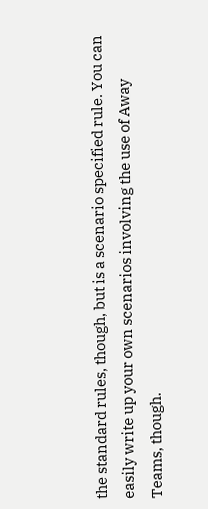the standard rules, though, but is a scenario specified rule. You can easily write up your own scenarios involving the use of Away Teams, though.